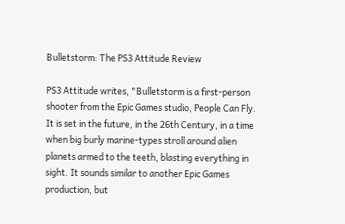Bulletstorm: The PS3 Attitude Review

PS3 Attitude writes, "Bulletstorm is a first-person shooter from the Epic Games studio, People Can Fly. It is set in the future, in the 26th Century, in a time when big burly marine-types stroll around alien planets armed to the teeth, blasting everything in sight. It sounds similar to another Epic Games production, but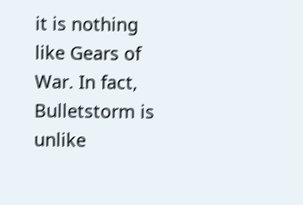it is nothing like Gears of War. In fact, Bulletstorm is unlike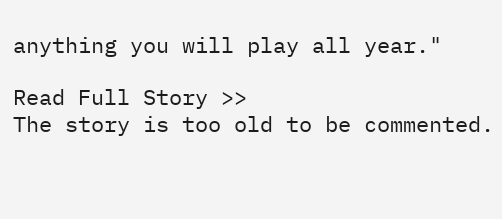anything you will play all year."

Read Full Story >>
The story is too old to be commented.